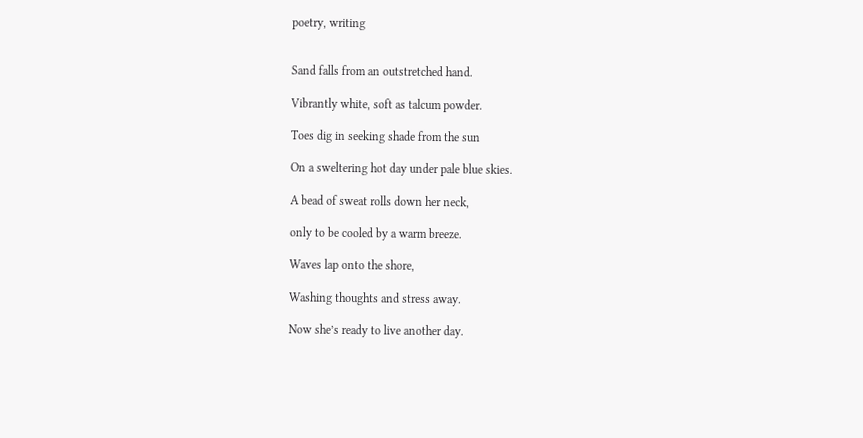poetry, writing


Sand falls from an outstretched hand.

Vibrantly white, soft as talcum powder.

Toes dig in seeking shade from the sun

On a sweltering hot day under pale blue skies.

A bead of sweat rolls down her neck,

only to be cooled by a warm breeze.

Waves lap onto the shore,

Washing thoughts and stress away.

Now she’s ready to live another day.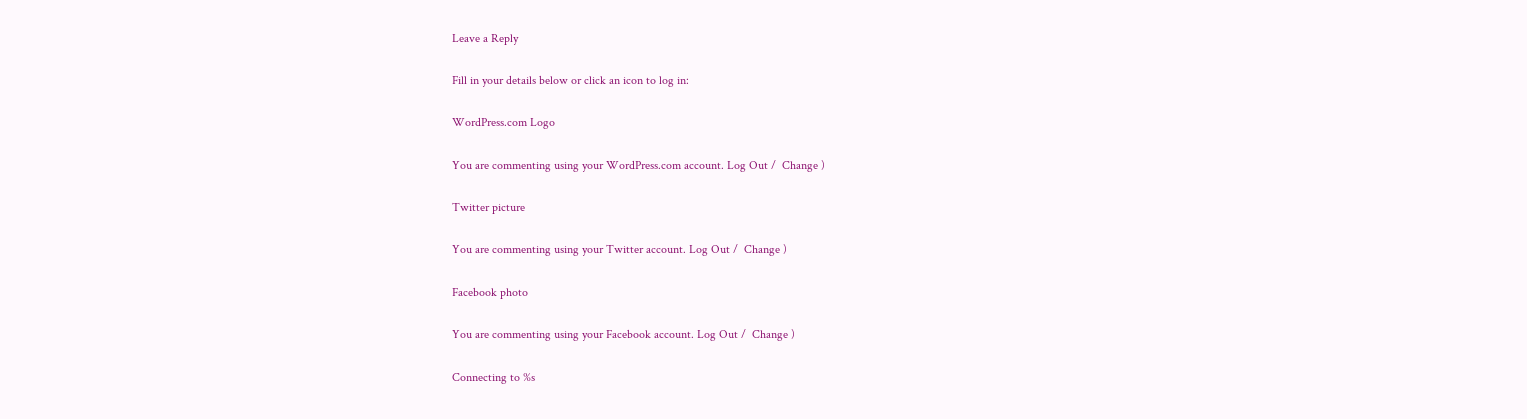Leave a Reply

Fill in your details below or click an icon to log in:

WordPress.com Logo

You are commenting using your WordPress.com account. Log Out /  Change )

Twitter picture

You are commenting using your Twitter account. Log Out /  Change )

Facebook photo

You are commenting using your Facebook account. Log Out /  Change )

Connecting to %s